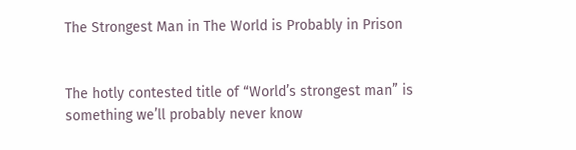The Strongest Man in The World is Probably in Prison


The hotly contested title of “World’s strongest man” is something we’ll probably never know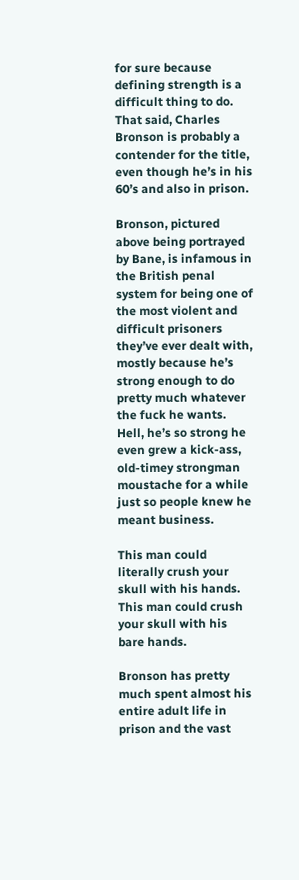for sure because defining strength is a difficult thing to do. That said, Charles Bronson is probably a contender for the title, even though he’s in his 60’s and also in prison.

Bronson, pictured above being portrayed by Bane, is infamous in the British penal system for being one of the most violent and difficult prisoners they’ve ever dealt with, mostly because he’s strong enough to do pretty much whatever the fuck he wants. Hell, he’s so strong he even grew a kick-ass, old-timey strongman moustache for a while just so people knew he meant business.

This man could literally crush your skull with his hands.
This man could crush your skull with his bare hands.

Bronson has pretty much spent almost his entire adult life in prison and the vast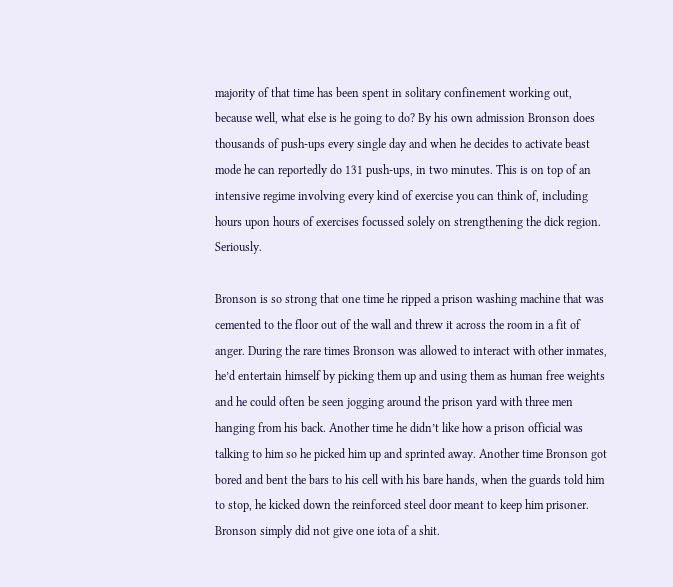majority of that time has been spent in solitary confinement working out, because well, what else is he going to do? By his own admission Bronson does thousands of push-ups every single day and when he decides to activate beast mode he can reportedly do 131 push-ups, in two minutes. This is on top of an intensive regime involving every kind of exercise you can think of, including hours upon hours of exercises focussed solely on strengthening the dick region. Seriously.

Bronson is so strong that one time he ripped a prison washing machine that was cemented to the floor out of the wall and threw it across the room in a fit of anger. During the rare times Bronson was allowed to interact with other inmates, he’d entertain himself by picking them up and using them as human free weights and he could often be seen jogging around the prison yard with three men hanging from his back. Another time he didn’t like how a prison official was talking to him so he picked him up and sprinted away. Another time Bronson got bored and bent the bars to his cell with his bare hands, when the guards told him to stop, he kicked down the reinforced steel door meant to keep him prisoner. Bronson simply did not give one iota of a shit.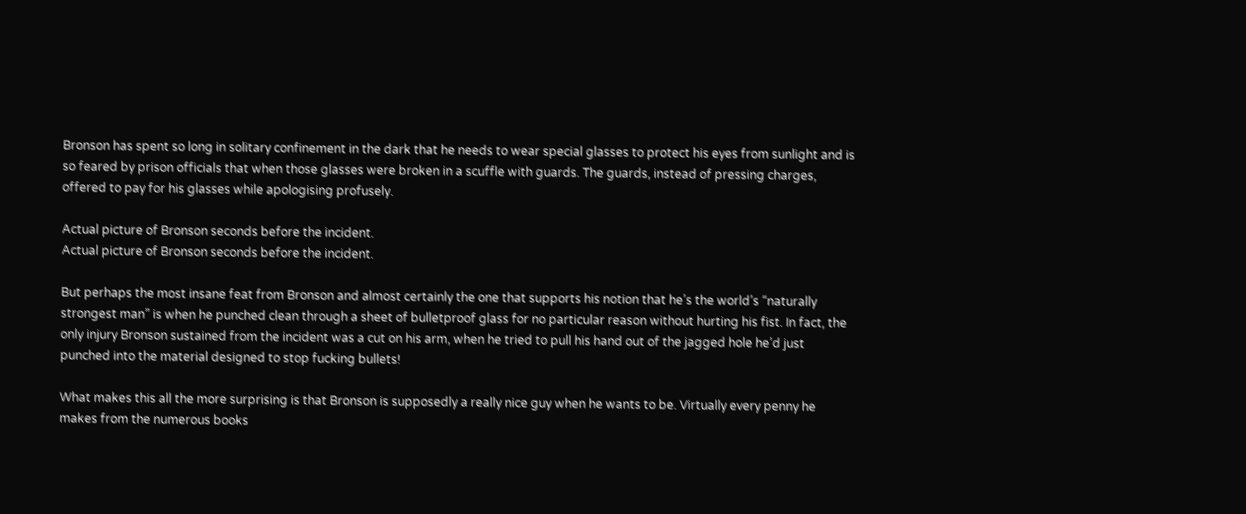Bronson has spent so long in solitary confinement in the dark that he needs to wear special glasses to protect his eyes from sunlight and is so feared by prison officials that when those glasses were broken in a scuffle with guards. The guards, instead of pressing charges, offered to pay for his glasses while apologising profusely.

Actual picture of Bronson seconds before the incident.
Actual picture of Bronson seconds before the incident.

But perhaps the most insane feat from Bronson and almost certainly the one that supports his notion that he’s the world’s “naturally strongest man” is when he punched clean through a sheet of bulletproof glass for no particular reason without hurting his fist. In fact, the only injury Bronson sustained from the incident was a cut on his arm, when he tried to pull his hand out of the jagged hole he’d just punched into the material designed to stop fucking bullets!

What makes this all the more surprising is that Bronson is supposedly a really nice guy when he wants to be. Virtually every penny he makes from the numerous books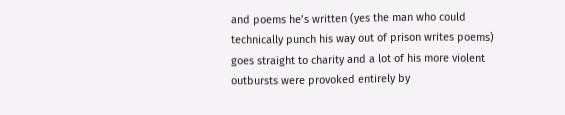and poems he’s written (yes the man who could technically punch his way out of prison writes poems) goes straight to charity and a lot of his more violent outbursts were provoked entirely by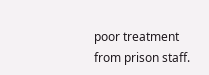poor treatment from prison staff.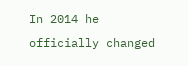In 2014 he officially changed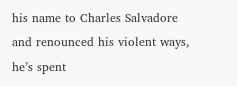his name to Charles Salvadore and renounced his violent ways, he’s spent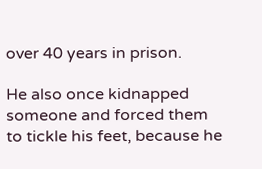over 40 years in prison.

He also once kidnapped someone and forced them to tickle his feet, because he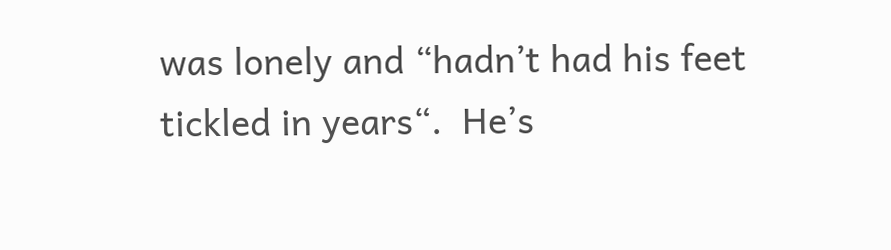was lonely and “hadn’t had his feet tickled in years“.  He’s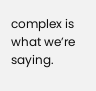complex is what we’re saying.